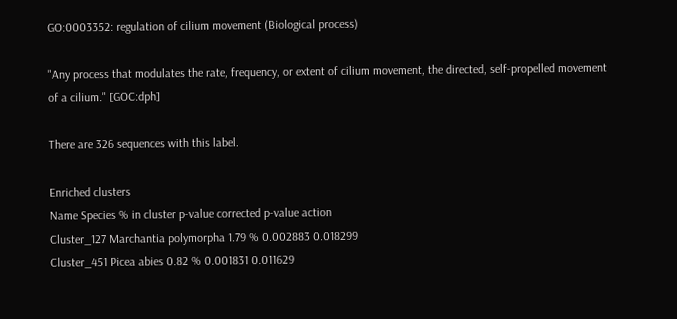GO:0003352: regulation of cilium movement (Biological process)

"Any process that modulates the rate, frequency, or extent of cilium movement, the directed, self-propelled movement of a cilium." [GOC:dph]

There are 326 sequences with this label.

Enriched clusters
Name Species % in cluster p-value corrected p-value action
Cluster_127 Marchantia polymorpha 1.79 % 0.002883 0.018299
Cluster_451 Picea abies 0.82 % 0.001831 0.011629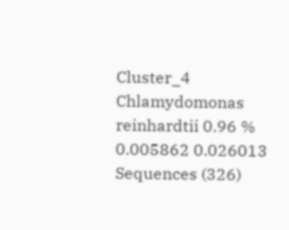Cluster_4 Chlamydomonas reinhardtii 0.96 % 0.005862 0.026013
Sequences (326)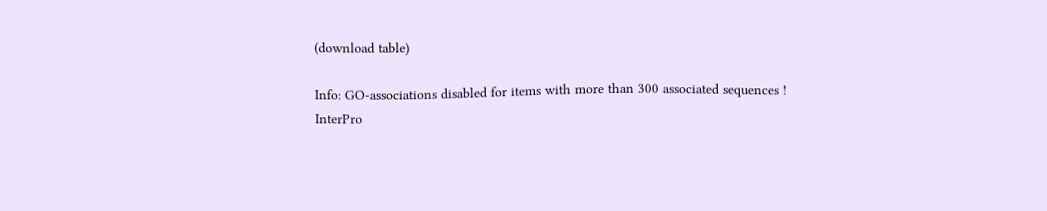(download table)

Info: GO-associations disabled for items with more than 300 associated sequences !
InterPro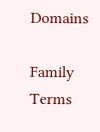Domains

Family Terms